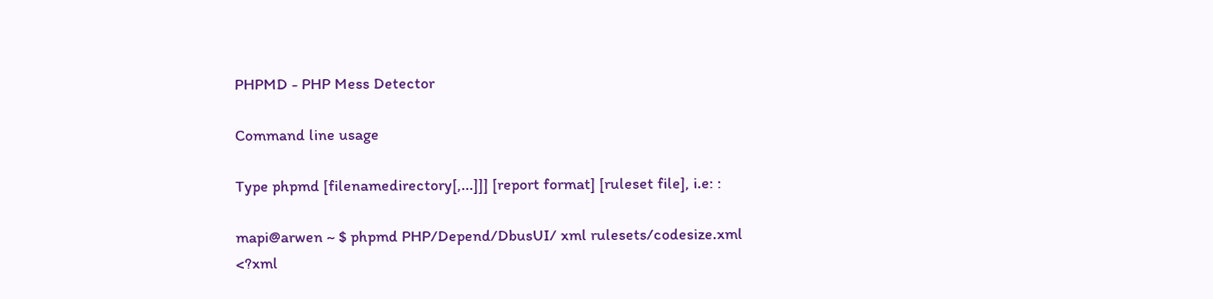PHPMD - PHP Mess Detector

Command line usage

Type phpmd [filenamedirectory[,...]]] [report format] [ruleset file], i.e: :

mapi@arwen ~ $ phpmd PHP/Depend/DbusUI/ xml rulesets/codesize.xml
<?xml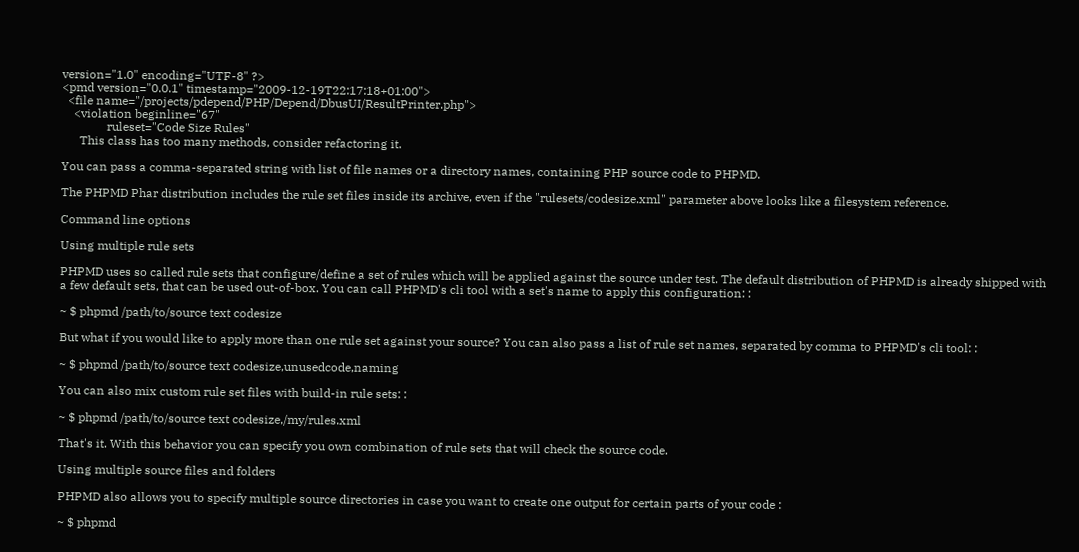version="1.0" encoding="UTF-8" ?>
<pmd version="0.0.1" timestamp="2009-12-19T22:17:18+01:00">
  <file name="/projects/pdepend/PHP/Depend/DbusUI/ResultPrinter.php">
    <violation beginline="67"
               ruleset="Code Size Rules"
      This class has too many methods, consider refactoring it.

You can pass a comma-separated string with list of file names or a directory names, containing PHP source code to PHPMD.

The PHPMD Phar distribution includes the rule set files inside its archive, even if the "rulesets/codesize.xml" parameter above looks like a filesystem reference.

Command line options

Using multiple rule sets

PHPMD uses so called rule sets that configure/define a set of rules which will be applied against the source under test. The default distribution of PHPMD is already shipped with a few default sets, that can be used out-of-box. You can call PHPMD's cli tool with a set's name to apply this configuration: :

~ $ phpmd /path/to/source text codesize

But what if you would like to apply more than one rule set against your source? You can also pass a list of rule set names, separated by comma to PHPMD's cli tool: :

~ $ phpmd /path/to/source text codesize,unusedcode,naming

You can also mix custom rule set files with build-in rule sets: :

~ $ phpmd /path/to/source text codesize,/my/rules.xml

That's it. With this behavior you can specify you own combination of rule sets that will check the source code.

Using multiple source files and folders

PHPMD also allows you to specify multiple source directories in case you want to create one output for certain parts of your code :

~ $ phpmd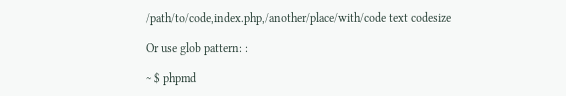/path/to/code,index.php,/another/place/with/code text codesize

Or use glob pattern: :

~ $ phpmd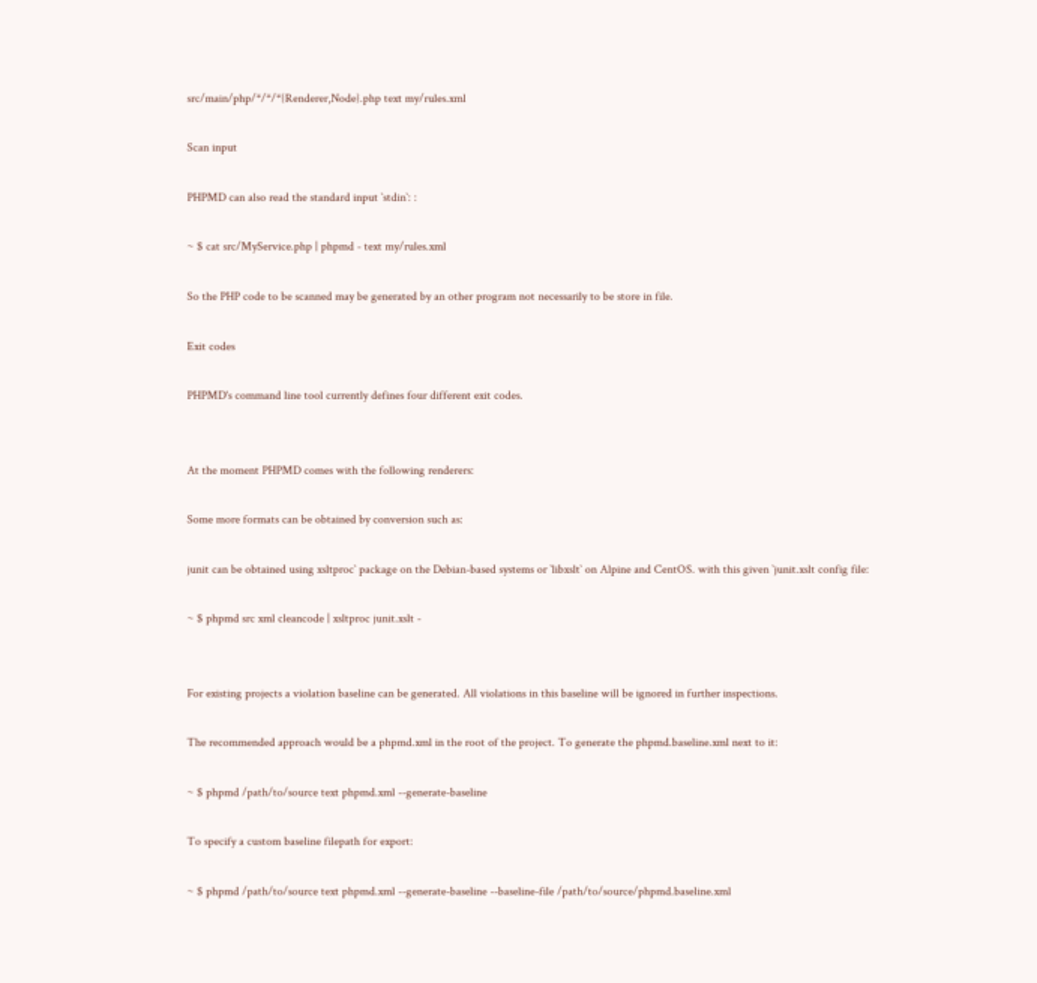src/main/php/*/*/*{Renderer,Node}.php text my/rules.xml

Scan input

PHPMD can also read the standard input `stdin`: :

~ $ cat src/MyService.php | phpmd - text my/rules.xml

So the PHP code to be scanned may be generated by an other program not necessarily to be store in file.

Exit codes

PHPMD's command line tool currently defines four different exit codes.


At the moment PHPMD comes with the following renderers:

Some more formats can be obtained by conversion such as:

junit can be obtained using xsltproc` package on the Debian-based systems or `libxslt` on Alpine and CentOS. with this given `junit.xslt config file:

~ $ phpmd src xml cleancode | xsltproc junit.xslt -


For existing projects a violation baseline can be generated. All violations in this baseline will be ignored in further inspections.

The recommended approach would be a phpmd.xml in the root of the project. To generate the phpmd.baseline.xml next to it:

~ $ phpmd /path/to/source text phpmd.xml --generate-baseline

To specify a custom baseline filepath for export:

~ $ phpmd /path/to/source text phpmd.xml --generate-baseline --baseline-file /path/to/source/phpmd.baseline.xml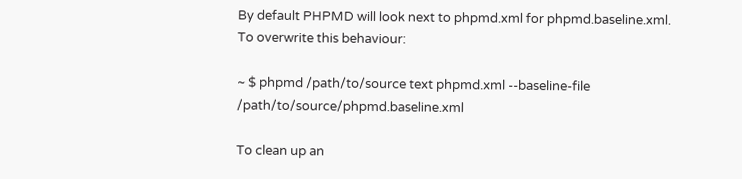By default PHPMD will look next to phpmd.xml for phpmd.baseline.xml. To overwrite this behaviour:

~ $ phpmd /path/to/source text phpmd.xml --baseline-file /path/to/source/phpmd.baseline.xml

To clean up an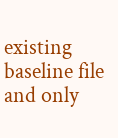existing baseline file and only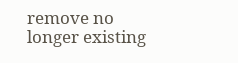remove no longer existing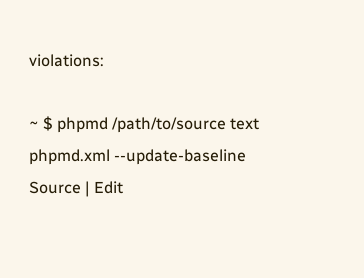violations:

~ $ phpmd /path/to/source text phpmd.xml --update-baseline
Source | Edit